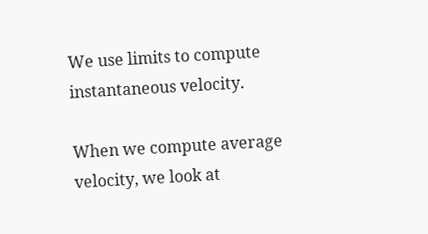We use limits to compute instantaneous velocity.

When we compute average velocity, we look at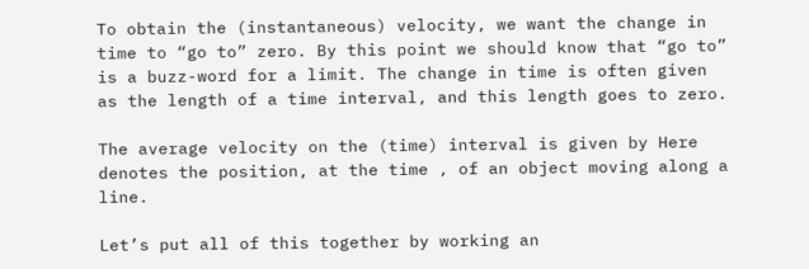To obtain the (instantaneous) velocity, we want the change in time to “go to” zero. By this point we should know that “go to” is a buzz-word for a limit. The change in time is often given as the length of a time interval, and this length goes to zero.

The average velocity on the (time) interval is given by Here denotes the position, at the time , of an object moving along a line.

Let’s put all of this together by working an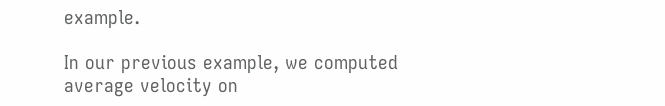example.

In our previous example, we computed average velocity on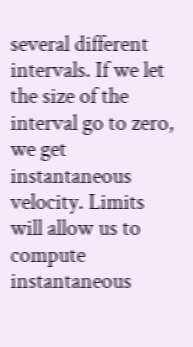several different intervals. If we let the size of the interval go to zero, we get instantaneous velocity. Limits will allow us to compute instantaneous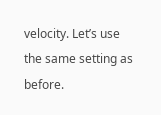velocity. Let’s use the same setting as before.